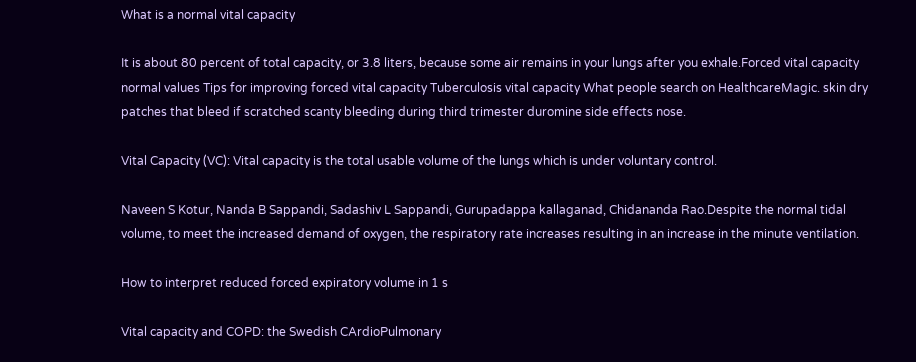What is a normal vital capacity

It is about 80 percent of total capacity, or 3.8 liters, because some air remains in your lungs after you exhale.Forced vital capacity normal values Tips for improving forced vital capacity Tuberculosis vital capacity What people search on HealthcareMagic. skin dry patches that bleed if scratched scanty bleeding during third trimester duromine side effects nose.

Vital Capacity (VC): Vital capacity is the total usable volume of the lungs which is under voluntary control.

Naveen S Kotur, Nanda B Sappandi, Sadashiv L Sappandi, Gurupadappa kallaganad, Chidananda Rao.Despite the normal tidal volume, to meet the increased demand of oxygen, the respiratory rate increases resulting in an increase in the minute ventilation.

How to interpret reduced forced expiratory volume in 1 s

Vital capacity and COPD: the Swedish CArdioPulmonary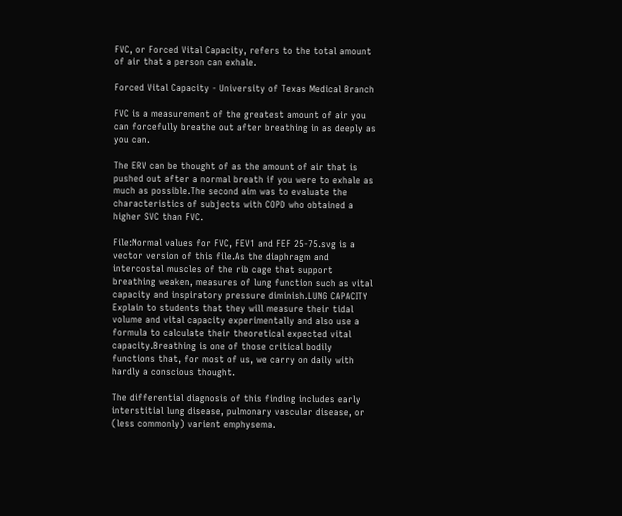FVC, or Forced Vital Capacity, refers to the total amount of air that a person can exhale.

Forced Vital Capacity - University of Texas Medical Branch

FVC is a measurement of the greatest amount of air you can forcefully breathe out after breathing in as deeply as you can.

The ERV can be thought of as the amount of air that is pushed out after a normal breath if you were to exhale as much as possible.The second aim was to evaluate the characteristics of subjects with COPD who obtained a higher SVC than FVC.

File:Normal values for FVC, FEV1 and FEF 25-75.svg is a vector version of this file.As the diaphragm and intercostal muscles of the rib cage that support breathing weaken, measures of lung function such as vital capacity and inspiratory pressure diminish.LUNG CAPACITY Explain to students that they will measure their tidal volume and vital capacity experimentally and also use a formula to calculate their theoretical expected vital capacity.Breathing is one of those critical bodily functions that, for most of us, we carry on daily with hardly a conscious thought.

The differential diagnosis of this finding includes early interstitial lung disease, pulmonary vascular disease, or (less commonly) varient emphysema.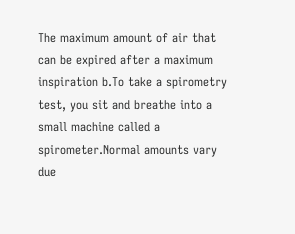The maximum amount of air that can be expired after a maximum inspiration b.To take a spirometry test, you sit and breathe into a small machine called a spirometer.Normal amounts vary due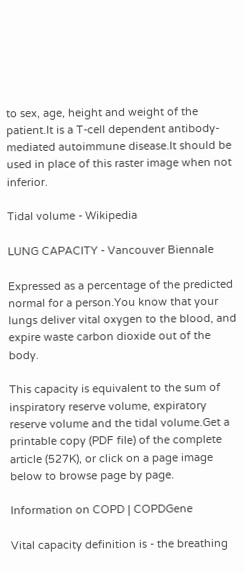to sex, age, height and weight of the patient.It is a T-cell dependent antibody-mediated autoimmune disease.It should be used in place of this raster image when not inferior.

Tidal volume - Wikipedia

LUNG CAPACITY - Vancouver Biennale

Expressed as a percentage of the predicted normal for a person.You know that your lungs deliver vital oxygen to the blood, and expire waste carbon dioxide out of the body.

This capacity is equivalent to the sum of inspiratory reserve volume, expiratory reserve volume and the tidal volume.Get a printable copy (PDF file) of the complete article (527K), or click on a page image below to browse page by page.

Information on COPD | COPDGene

Vital capacity definition is - the breathing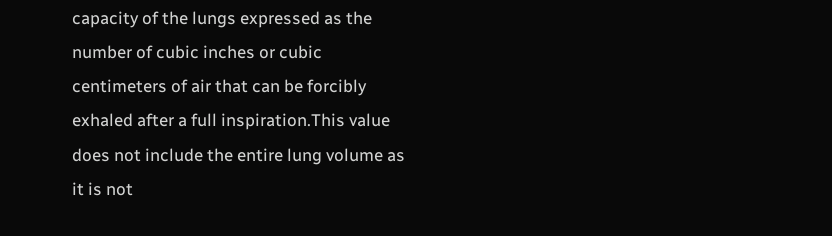capacity of the lungs expressed as the number of cubic inches or cubic centimeters of air that can be forcibly exhaled after a full inspiration.This value does not include the entire lung volume as it is not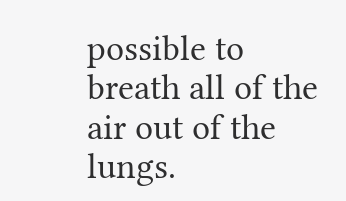possible to breath all of the air out of the lungs.